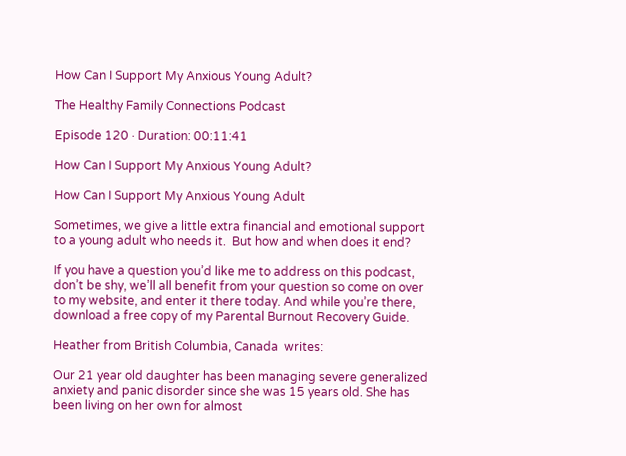How Can I Support My Anxious Young Adult?

The Healthy Family Connections Podcast

Episode 120 · Duration: 00:11:41

How Can I Support My Anxious Young Adult?

How Can I Support My Anxious Young Adult

Sometimes, we give a little extra financial and emotional support to a young adult who needs it.  But how and when does it end?

If you have a question you’d like me to address on this podcast, don’t be shy, we’ll all benefit from your question so come on over to my website, and enter it there today. And while you’re there, download a free copy of my Parental Burnout Recovery Guide.

Heather from British Columbia, Canada  writes:

Our 21 year old daughter has been managing severe generalized anxiety and panic disorder since she was 15 years old. She has been living on her own for almost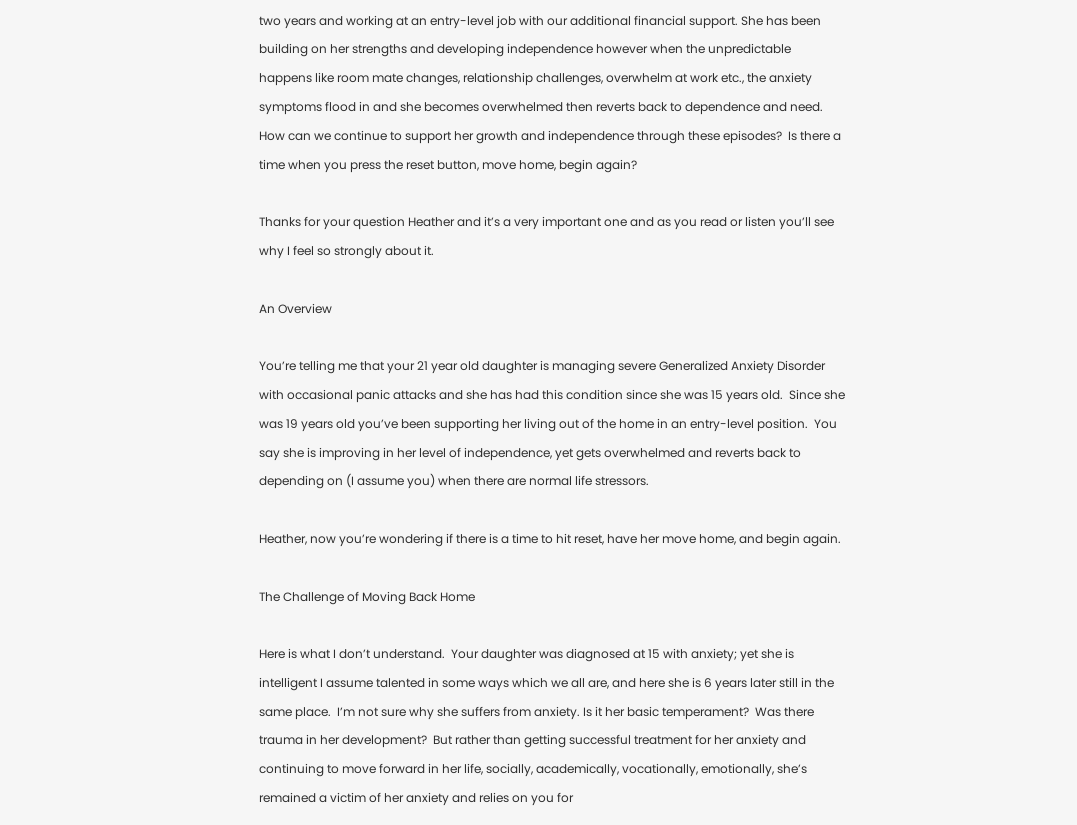two years and working at an entry-level job with our additional financial support. She has been building on her strengths and developing independence however when the unpredictable happens like room mate changes, relationship challenges, overwhelm at work etc., the anxiety symptoms flood in and she becomes overwhelmed then reverts back to dependence and need.  How can we continue to support her growth and independence through these episodes?  Is there a time when you press the reset button, move home, begin again?

Thanks for your question Heather and it’s a very important one and as you read or listen you’ll see why I feel so strongly about it.

An Overview

You’re telling me that your 21 year old daughter is managing severe Generalized Anxiety Disorder with occasional panic attacks and she has had this condition since she was 15 years old.  Since she was 19 years old you’ve been supporting her living out of the home in an entry-level position.  You say she is improving in her level of independence, yet gets overwhelmed and reverts back to depending on (I assume you) when there are normal life stressors.

Heather, now you’re wondering if there is a time to hit reset, have her move home, and begin again.

The Challenge of Moving Back Home

Here is what I don’t understand.  Your daughter was diagnosed at 15 with anxiety; yet she is intelligent I assume talented in some ways which we all are, and here she is 6 years later still in the same place.  I’m not sure why she suffers from anxiety. Is it her basic temperament?  Was there trauma in her development?  But rather than getting successful treatment for her anxiety and continuing to move forward in her life, socially, academically, vocationally, emotionally, she’s remained a victim of her anxiety and relies on you for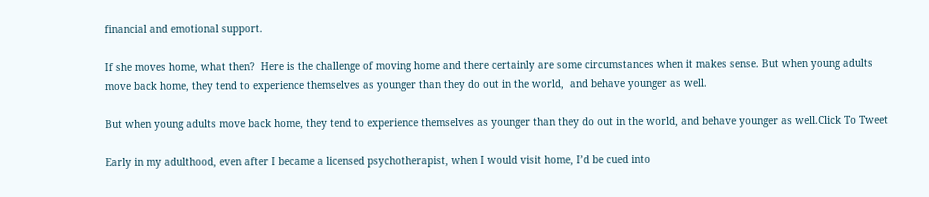financial and emotional support.

If she moves home, what then?  Here is the challenge of moving home and there certainly are some circumstances when it makes sense. But when young adults move back home, they tend to experience themselves as younger than they do out in the world,  and behave younger as well.

But when young adults move back home, they tend to experience themselves as younger than they do out in the world, and behave younger as well.Click To Tweet

Early in my adulthood, even after I became a licensed psychotherapist, when I would visit home, I’d be cued into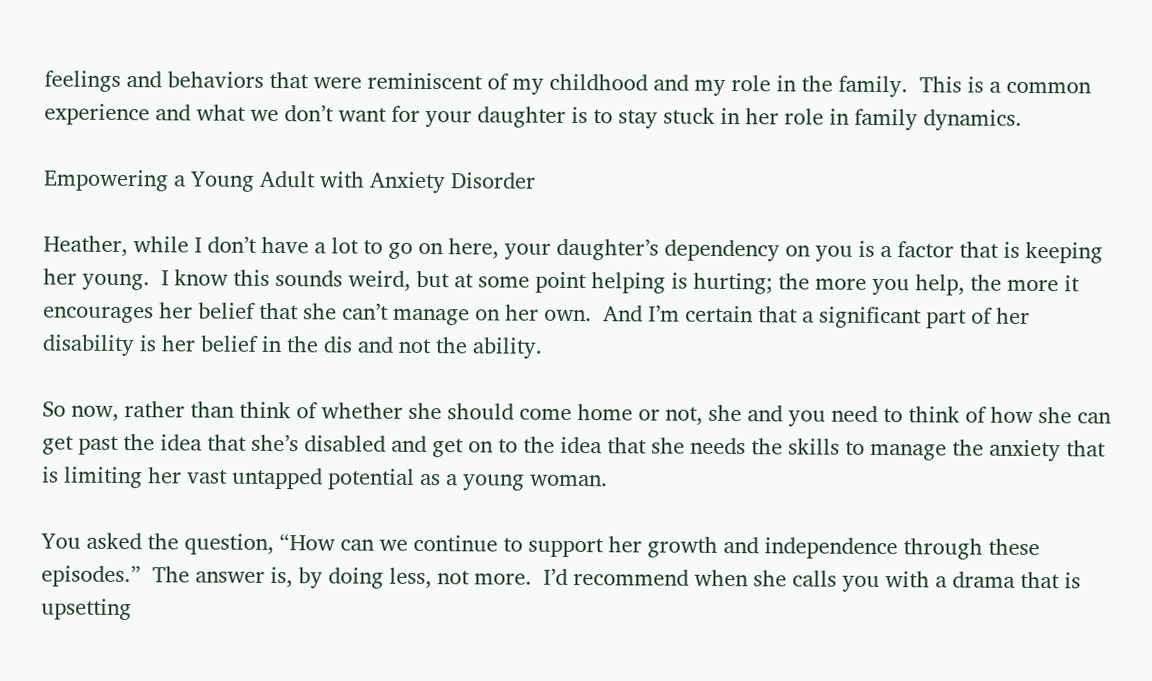feelings and behaviors that were reminiscent of my childhood and my role in the family.  This is a common experience and what we don’t want for your daughter is to stay stuck in her role in family dynamics.

Empowering a Young Adult with Anxiety Disorder

Heather, while I don’t have a lot to go on here, your daughter’s dependency on you is a factor that is keeping her young.  I know this sounds weird, but at some point helping is hurting; the more you help, the more it encourages her belief that she can’t manage on her own.  And I’m certain that a significant part of her disability is her belief in the dis and not the ability.

So now, rather than think of whether she should come home or not, she and you need to think of how she can get past the idea that she’s disabled and get on to the idea that she needs the skills to manage the anxiety that is limiting her vast untapped potential as a young woman.

You asked the question, “How can we continue to support her growth and independence through these episodes.”  The answer is, by doing less, not more.  I’d recommend when she calls you with a drama that is upsetting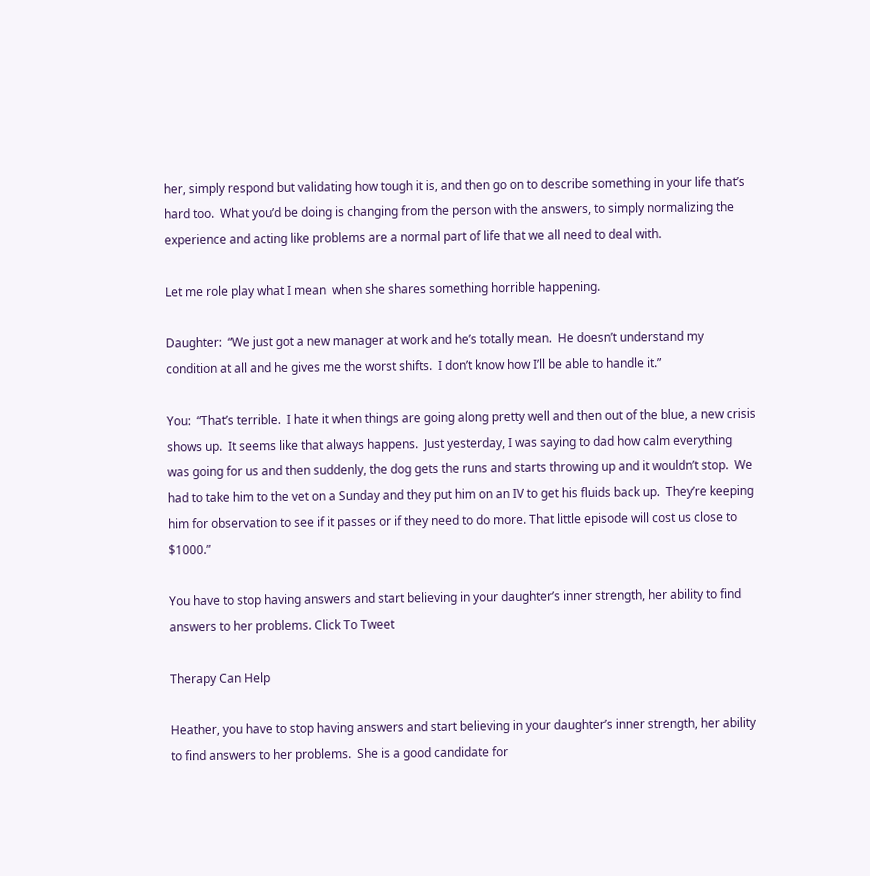her, simply respond but validating how tough it is, and then go on to describe something in your life that’s hard too.  What you’d be doing is changing from the person with the answers, to simply normalizing the experience and acting like problems are a normal part of life that we all need to deal with.

Let me role play what I mean  when she shares something horrible happening.

Daughter:  “We just got a new manager at work and he’s totally mean.  He doesn’t understand my condition at all and he gives me the worst shifts.  I don’t know how I’ll be able to handle it.”

You:  “That’s terrible.  I hate it when things are going along pretty well and then out of the blue, a new crisis shows up.  It seems like that always happens.  Just yesterday, I was saying to dad how calm everything was going for us and then suddenly, the dog gets the runs and starts throwing up and it wouldn’t stop.  We had to take him to the vet on a Sunday and they put him on an IV to get his fluids back up.  They’re keeping him for observation to see if it passes or if they need to do more. That little episode will cost us close to $1000.”

You have to stop having answers and start believing in your daughter’s inner strength, her ability to find answers to her problems. Click To Tweet

Therapy Can Help

Heather, you have to stop having answers and start believing in your daughter’s inner strength, her ability to find answers to her problems.  She is a good candidate for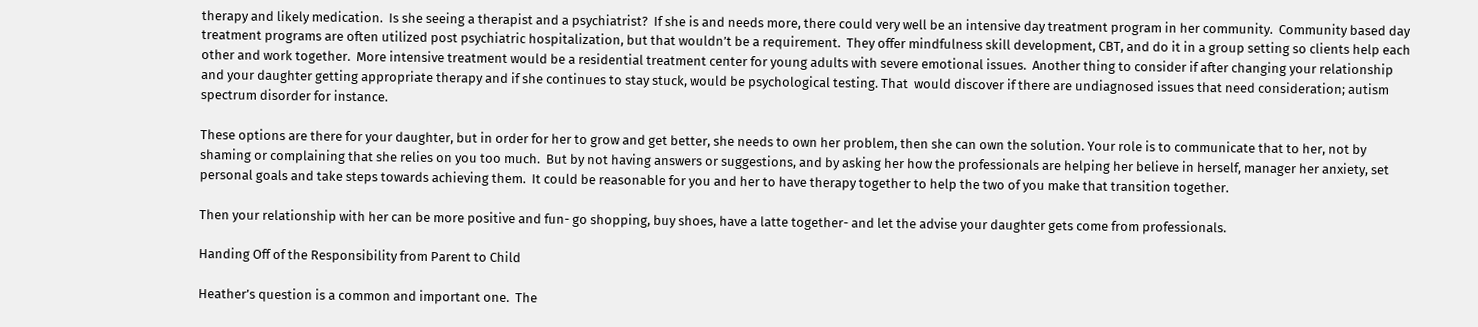therapy and likely medication.  Is she seeing a therapist and a psychiatrist?  If she is and needs more, there could very well be an intensive day treatment program in her community.  Community based day treatment programs are often utilized post psychiatric hospitalization, but that wouldn’t be a requirement.  They offer mindfulness skill development, CBT, and do it in a group setting so clients help each other and work together.  More intensive treatment would be a residential treatment center for young adults with severe emotional issues.  Another thing to consider if after changing your relationship and your daughter getting appropriate therapy and if she continues to stay stuck, would be psychological testing. That  would discover if there are undiagnosed issues that need consideration; autism spectrum disorder for instance.

These options are there for your daughter, but in order for her to grow and get better, she needs to own her problem, then she can own the solution. Your role is to communicate that to her, not by shaming or complaining that she relies on you too much.  But by not having answers or suggestions, and by asking her how the professionals are helping her believe in herself, manager her anxiety, set personal goals and take steps towards achieving them.  It could be reasonable for you and her to have therapy together to help the two of you make that transition together.

Then your relationship with her can be more positive and fun- go shopping, buy shoes, have a latte together- and let the advise your daughter gets come from professionals.

Handing Off of the Responsibility from Parent to Child

Heather’s question is a common and important one.  The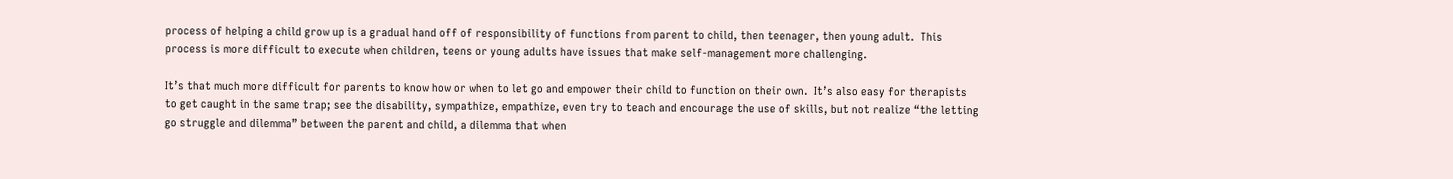process of helping a child grow up is a gradual hand off of responsibility of functions from parent to child, then teenager, then young adult.  This process is more difficult to execute when children, teens or young adults have issues that make self-management more challenging.

It’s that much more difficult for parents to know how or when to let go and empower their child to function on their own.  It’s also easy for therapists to get caught in the same trap; see the disability, sympathize, empathize, even try to teach and encourage the use of skills, but not realize “the letting go struggle and dilemma” between the parent and child, a dilemma that when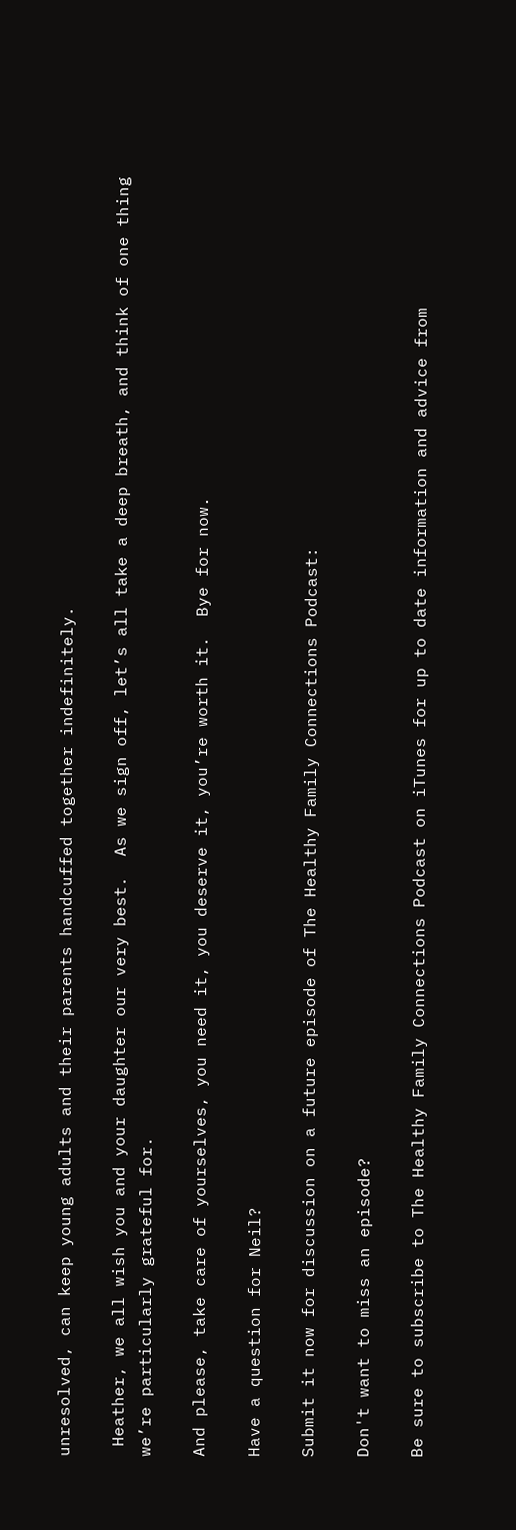unresolved, can keep young adults and their parents handcuffed together indefinitely.

 Heather, we all wish you and your daughter our very best.  As we sign off, let’s all take a deep breath, and think of one thing we’re particularly grateful for.

And please, take care of yourselves, you need it, you deserve it, you’re worth it.  Bye for now.

Have a question for Neil?

Submit it now for discussion on a future episode of The Healthy Family Connections Podcast:

Don't want to miss an episode?

Be sure to subscribe to The Healthy Family Connections Podcast on iTunes for up to date information and advice from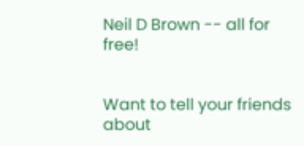Neil D Brown -- all for free!


Want to tell your friends about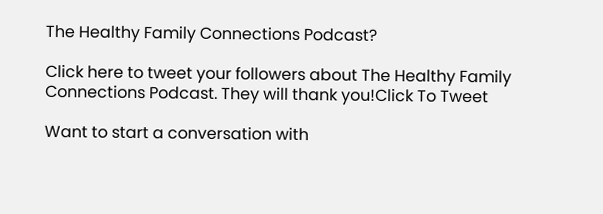The Healthy Family Connections Podcast?

Click here to tweet your followers about The Healthy Family Connections Podcast. They will thank you!Click To Tweet

Want to start a conversation with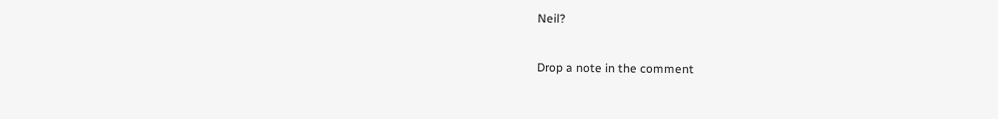Neil?

Drop a note in the comment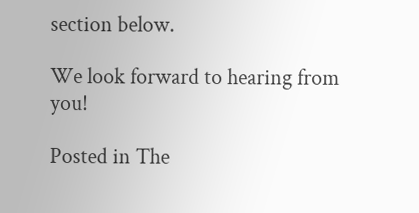section below.

We look forward to hearing from you!

Posted in The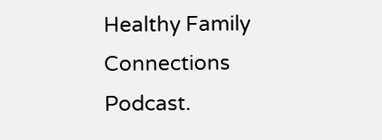Healthy Family Connections Podcast.